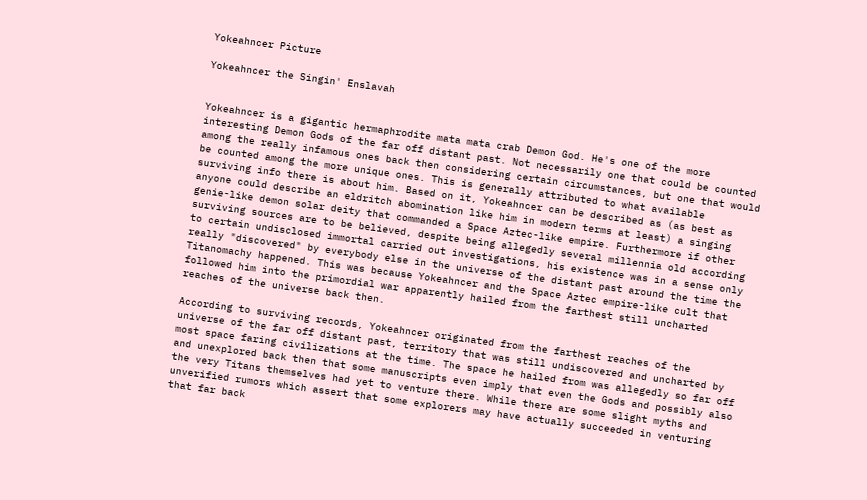Yokeahncer Picture

Yokeahncer the Singin' Enslavah


Yokeahncer is a gigantic hermaphrodite mata mata crab Demon God. He's one of the more interesting Demon Gods of the far off distant past. Not necessarily one that could be counted among the really infamous ones back then considering certain circumstances, but one that would be counted among the more unique ones. This is generally attributed to what available surviving info there is about him. Based on it, Yokeahncer can be described as (as best as anyone could describe an eldritch abomination like him in modern terms at least) a singing genie-like demon solar deity that commanded a Space Aztec-like empire. Furthermore if other surviving sources are to be believed, despite being allegedly several millennia old according to certain undisclosed immortal carried out investigations, his existence was in a sense only really "discovered" by everybody else in the universe of the distant past around the time the Titanomachy happened. This was because Yokeahncer and the Space Aztec empire-like cult that followed him into the primordial war apparently hailed from the farthest still uncharted reaches of the universe back then.

According to surviving records, Yokeahncer originated from the farthest reaches of the universe of the far off distant past, territory that was still undiscovered and uncharted by most space faring civilizations at the time. The space he hailed from was allegedly so far off and unexplored back then that some manuscripts even imply that even the Gods and possibly also the very Titans themselves had yet to venture there. While there are some slight myths and unverified rumors which assert that some explorers may have actually succeeded in venturing that far back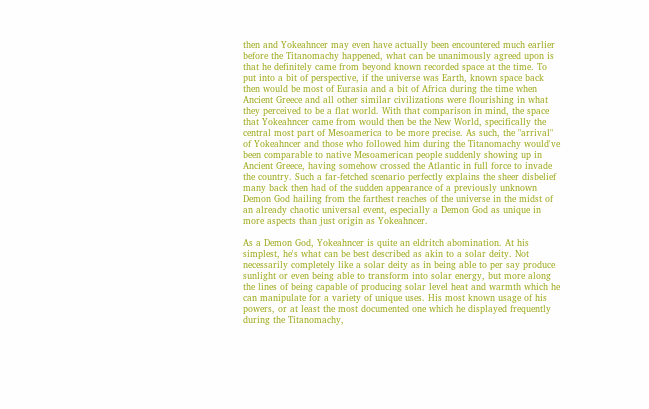then and Yokeahncer may even have actually been encountered much earlier before the Titanomachy happened, what can be unanimously agreed upon is that he definitely came from beyond known recorded space at the time. To put into a bit of perspective, if the universe was Earth, known space back then would be most of Eurasia and a bit of Africa during the time when Ancient Greece and all other similar civilizations were flourishing in what they perceived to be a flat world. With that comparison in mind, the space that Yokeahncer came from would then be the New World, specifically the central most part of Mesoamerica to be more precise. As such, the "arrival" of Yokeahncer and those who followed him during the Titanomachy would've been comparable to native Mesoamerican people suddenly showing up in Ancient Greece, having somehow crossed the Atlantic in full force to invade the country. Such a far-fetched scenario perfectly explains the sheer disbelief many back then had of the sudden appearance of a previously unknown Demon God hailing from the farthest reaches of the universe in the midst of an already chaotic universal event, especially a Demon God as unique in more aspects than just origin as Yokeahncer.

As a Demon God, Yokeahncer is quite an eldritch abomination. At his simplest, he's what can be best described as akin to a solar deity. Not necessarily completely like a solar deity as in being able to per say produce sunlight or even being able to transform into solar energy, but more along the lines of being capable of producing solar level heat and warmth which he can manipulate for a variety of unique uses. His most known usage of his powers, or at least the most documented one which he displayed frequently during the Titanomachy,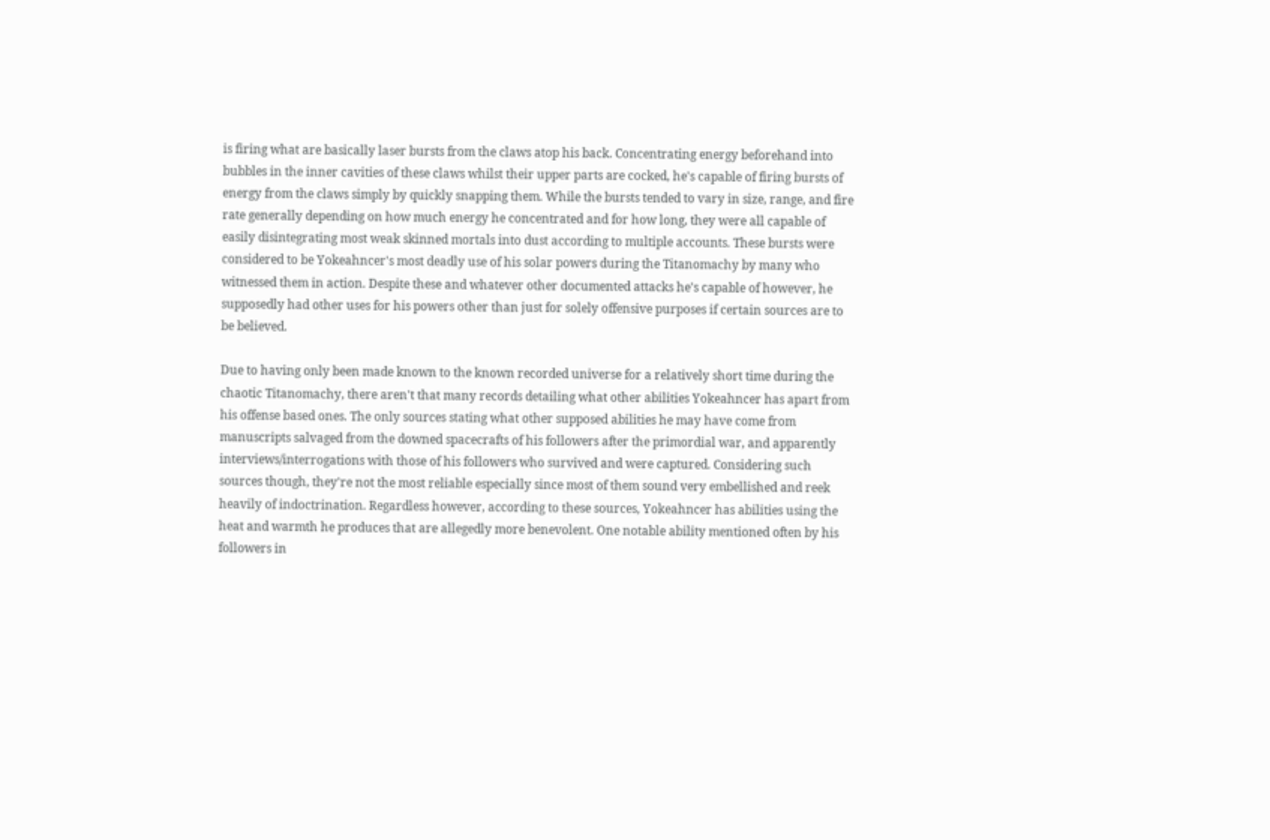is firing what are basically laser bursts from the claws atop his back. Concentrating energy beforehand into bubbles in the inner cavities of these claws whilst their upper parts are cocked, he's capable of firing bursts of energy from the claws simply by quickly snapping them. While the bursts tended to vary in size, range, and fire rate generally depending on how much energy he concentrated and for how long, they were all capable of easily disintegrating most weak skinned mortals into dust according to multiple accounts. These bursts were considered to be Yokeahncer's most deadly use of his solar powers during the Titanomachy by many who witnessed them in action. Despite these and whatever other documented attacks he's capable of however, he supposedly had other uses for his powers other than just for solely offensive purposes if certain sources are to be believed.

Due to having only been made known to the known recorded universe for a relatively short time during the chaotic Titanomachy, there aren't that many records detailing what other abilities Yokeahncer has apart from his offense based ones. The only sources stating what other supposed abilities he may have come from manuscripts salvaged from the downed spacecrafts of his followers after the primordial war, and apparently interviews/interrogations with those of his followers who survived and were captured. Considering such sources though, they're not the most reliable especially since most of them sound very embellished and reek heavily of indoctrination. Regardless however, according to these sources, Yokeahncer has abilities using the heat and warmth he produces that are allegedly more benevolent. One notable ability mentioned often by his followers in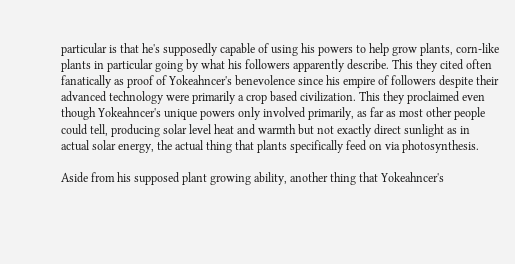particular is that he's supposedly capable of using his powers to help grow plants, corn-like plants in particular going by what his followers apparently describe. This they cited often fanatically as proof of Yokeahncer's benevolence since his empire of followers despite their advanced technology were primarily a crop based civilization. This they proclaimed even though Yokeahncer's unique powers only involved primarily, as far as most other people could tell, producing solar level heat and warmth but not exactly direct sunlight as in actual solar energy, the actual thing that plants specifically feed on via photosynthesis.

Aside from his supposed plant growing ability, another thing that Yokeahncer's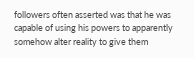followers often asserted was that he was capable of using his powers to apparently somehow alter reality to give them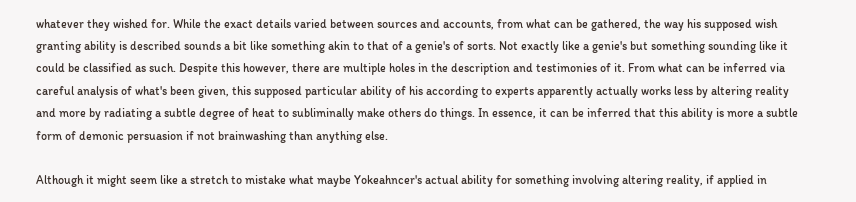whatever they wished for. While the exact details varied between sources and accounts, from what can be gathered, the way his supposed wish granting ability is described sounds a bit like something akin to that of a genie's of sorts. Not exactly like a genie's but something sounding like it could be classified as such. Despite this however, there are multiple holes in the description and testimonies of it. From what can be inferred via careful analysis of what's been given, this supposed particular ability of his according to experts apparently actually works less by altering reality and more by radiating a subtle degree of heat to subliminally make others do things. In essence, it can be inferred that this ability is more a subtle form of demonic persuasion if not brainwashing than anything else.

Although it might seem like a stretch to mistake what maybe Yokeahncer's actual ability for something involving altering reality, if applied in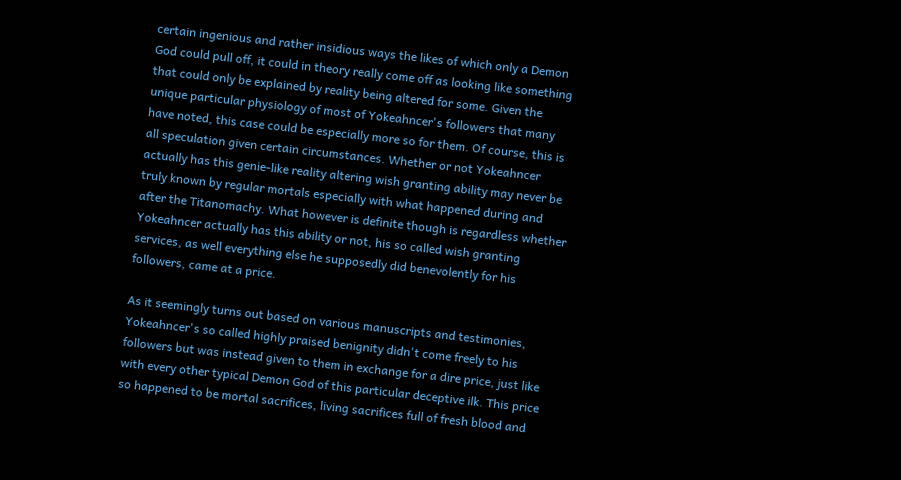certain ingenious and rather insidious ways the likes of which only a Demon God could pull off, it could in theory really come off as looking like something that could only be explained by reality being altered for some. Given the unique particular physiology of most of Yokeahncer's followers that many have noted, this case could be especially more so for them. Of course, this is all speculation given certain circumstances. Whether or not Yokeahncer actually has this genie-like reality altering wish granting ability may never be truly known by regular mortals especially with what happened during and after the Titanomachy. What however is definite though is regardless whether Yokeahncer actually has this ability or not, his so called wish granting services, as well everything else he supposedly did benevolently for his followers, came at a price.

As it seemingly turns out based on various manuscripts and testimonies, Yokeahncer's so called highly praised benignity didn't come freely to his followers but was instead given to them in exchange for a dire price, just like with every other typical Demon God of this particular deceptive ilk. This price so happened to be mortal sacrifices, living sacrifices full of fresh blood and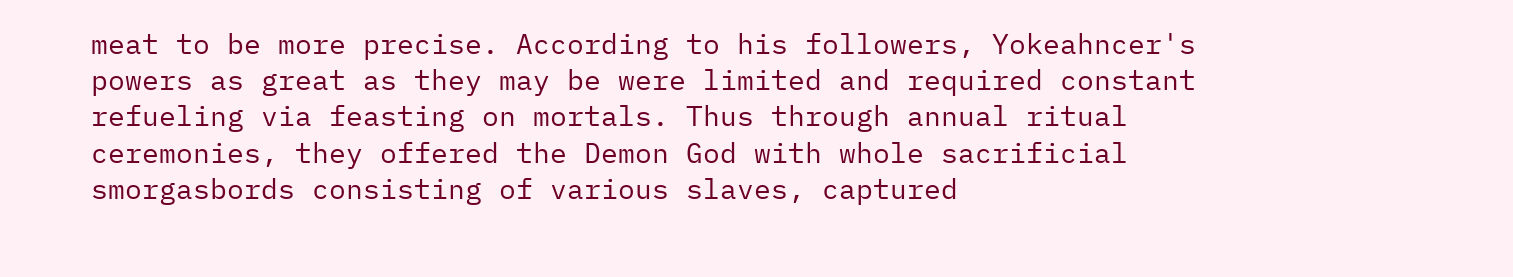meat to be more precise. According to his followers, Yokeahncer's powers as great as they may be were limited and required constant refueling via feasting on mortals. Thus through annual ritual ceremonies, they offered the Demon God with whole sacrificial smorgasbords consisting of various slaves, captured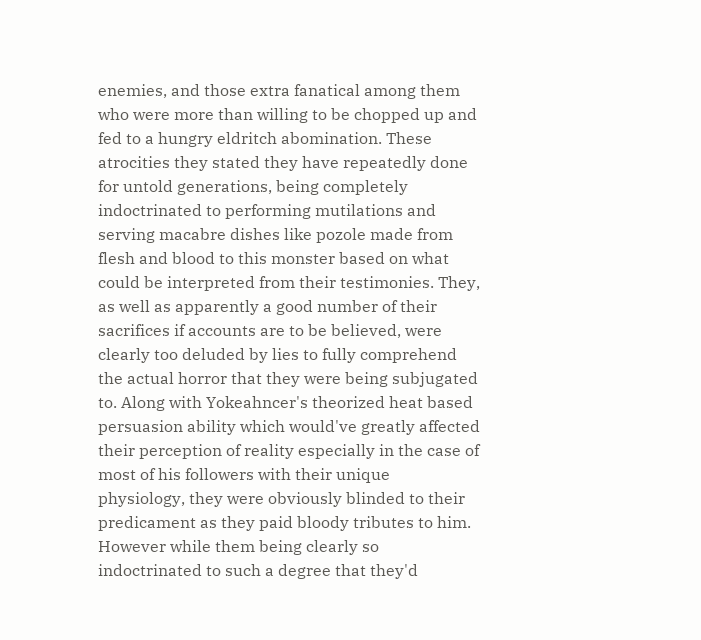enemies, and those extra fanatical among them who were more than willing to be chopped up and fed to a hungry eldritch abomination. These atrocities they stated they have repeatedly done for untold generations, being completely indoctrinated to performing mutilations and serving macabre dishes like pozole made from flesh and blood to this monster based on what could be interpreted from their testimonies. They, as well as apparently a good number of their sacrifices if accounts are to be believed, were clearly too deluded by lies to fully comprehend the actual horror that they were being subjugated to. Along with Yokeahncer's theorized heat based persuasion ability which would've greatly affected their perception of reality especially in the case of most of his followers with their unique physiology, they were obviously blinded to their predicament as they paid bloody tributes to him. However while them being clearly so indoctrinated to such a degree that they'd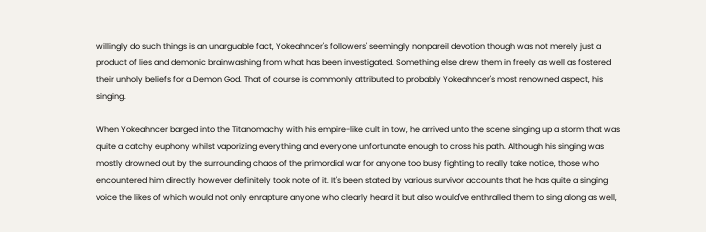willingly do such things is an unarguable fact, Yokeahncer's followers' seemingly nonpareil devotion though was not merely just a product of lies and demonic brainwashing from what has been investigated. Something else drew them in freely as well as fostered their unholy beliefs for a Demon God. That of course is commonly attributed to probably Yokeahncer's most renowned aspect, his singing.

When Yokeahncer barged into the Titanomachy with his empire-like cult in tow, he arrived unto the scene singing up a storm that was quite a catchy euphony whilst vaporizing everything and everyone unfortunate enough to cross his path. Although his singing was mostly drowned out by the surrounding chaos of the primordial war for anyone too busy fighting to really take notice, those who encountered him directly however definitely took note of it. It's been stated by various survivor accounts that he has quite a singing voice the likes of which would not only enrapture anyone who clearly heard it but also would've enthralled them to sing along as well,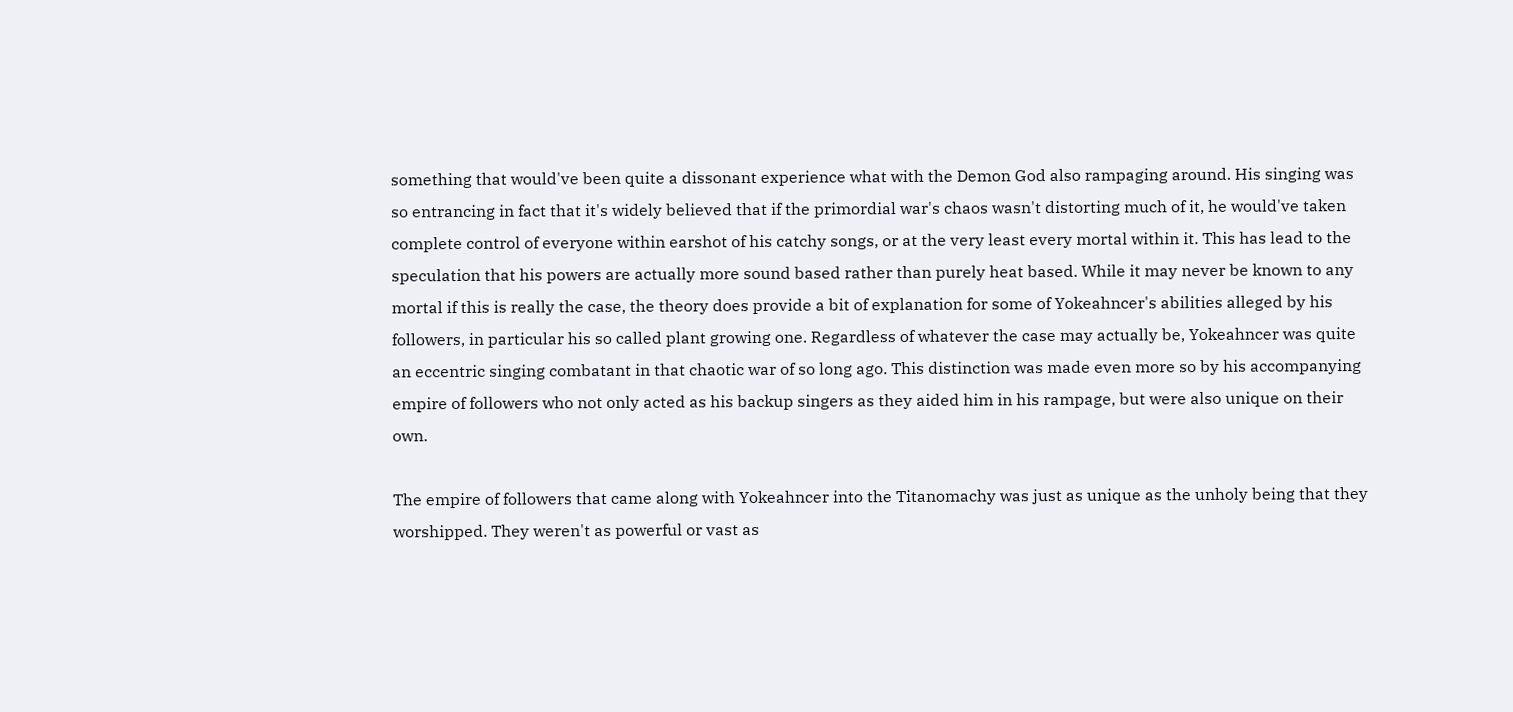something that would've been quite a dissonant experience what with the Demon God also rampaging around. His singing was so entrancing in fact that it's widely believed that if the primordial war's chaos wasn't distorting much of it, he would've taken complete control of everyone within earshot of his catchy songs, or at the very least every mortal within it. This has lead to the speculation that his powers are actually more sound based rather than purely heat based. While it may never be known to any mortal if this is really the case, the theory does provide a bit of explanation for some of Yokeahncer's abilities alleged by his followers, in particular his so called plant growing one. Regardless of whatever the case may actually be, Yokeahncer was quite an eccentric singing combatant in that chaotic war of so long ago. This distinction was made even more so by his accompanying empire of followers who not only acted as his backup singers as they aided him in his rampage, but were also unique on their own.

The empire of followers that came along with Yokeahncer into the Titanomachy was just as unique as the unholy being that they worshipped. They weren't as powerful or vast as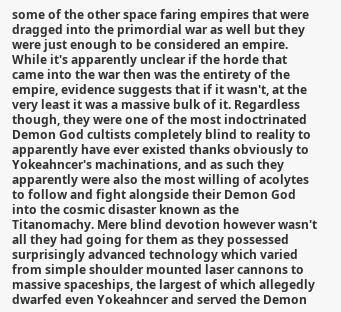some of the other space faring empires that were dragged into the primordial war as well but they were just enough to be considered an empire. While it's apparently unclear if the horde that came into the war then was the entirety of the empire, evidence suggests that if it wasn't, at the very least it was a massive bulk of it. Regardless though, they were one of the most indoctrinated Demon God cultists completely blind to reality to apparently have ever existed thanks obviously to Yokeahncer's machinations, and as such they apparently were also the most willing of acolytes to follow and fight alongside their Demon God into the cosmic disaster known as the Titanomachy. Mere blind devotion however wasn't all they had going for them as they possessed surprisingly advanced technology which varied from simple shoulder mounted laser cannons to massive spaceships, the largest of which allegedly dwarfed even Yokeahncer and served the Demon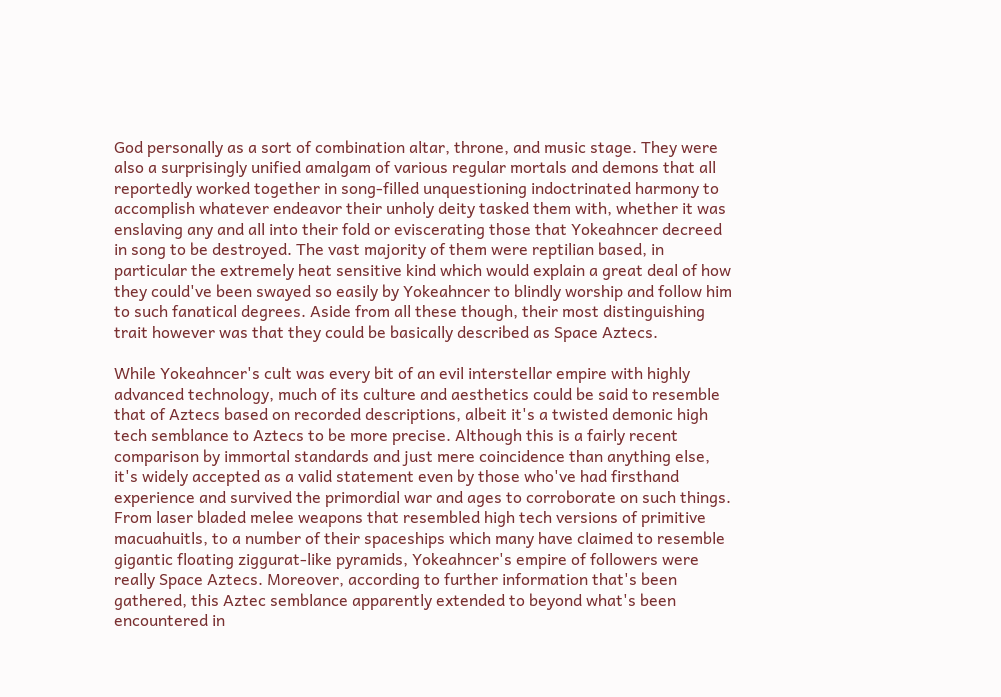God personally as a sort of combination altar, throne, and music stage. They were also a surprisingly unified amalgam of various regular mortals and demons that all reportedly worked together in song-filled unquestioning indoctrinated harmony to accomplish whatever endeavor their unholy deity tasked them with, whether it was enslaving any and all into their fold or eviscerating those that Yokeahncer decreed in song to be destroyed. The vast majority of them were reptilian based, in particular the extremely heat sensitive kind which would explain a great deal of how they could've been swayed so easily by Yokeahncer to blindly worship and follow him to such fanatical degrees. Aside from all these though, their most distinguishing trait however was that they could be basically described as Space Aztecs.

While Yokeahncer's cult was every bit of an evil interstellar empire with highly advanced technology, much of its culture and aesthetics could be said to resemble that of Aztecs based on recorded descriptions, albeit it's a twisted demonic high tech semblance to Aztecs to be more precise. Although this is a fairly recent comparison by immortal standards and just mere coincidence than anything else, it's widely accepted as a valid statement even by those who've had firsthand experience and survived the primordial war and ages to corroborate on such things. From laser bladed melee weapons that resembled high tech versions of primitive macuahuitls, to a number of their spaceships which many have claimed to resemble gigantic floating ziggurat-like pyramids, Yokeahncer's empire of followers were really Space Aztecs. Moreover, according to further information that's been gathered, this Aztec semblance apparently extended to beyond what's been encountered in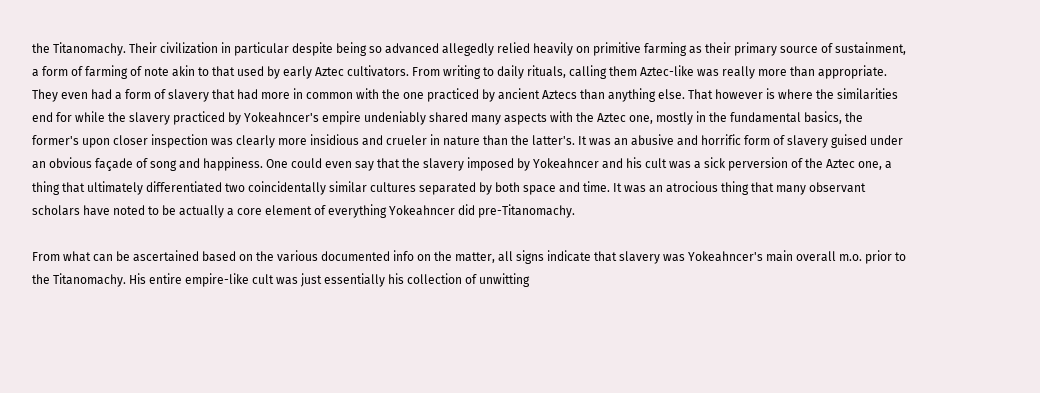the Titanomachy. Their civilization in particular despite being so advanced allegedly relied heavily on primitive farming as their primary source of sustainment, a form of farming of note akin to that used by early Aztec cultivators. From writing to daily rituals, calling them Aztec-like was really more than appropriate. They even had a form of slavery that had more in common with the one practiced by ancient Aztecs than anything else. That however is where the similarities end for while the slavery practiced by Yokeahncer's empire undeniably shared many aspects with the Aztec one, mostly in the fundamental basics, the former's upon closer inspection was clearly more insidious and crueler in nature than the latter's. It was an abusive and horrific form of slavery guised under an obvious façade of song and happiness. One could even say that the slavery imposed by Yokeahncer and his cult was a sick perversion of the Aztec one, a thing that ultimately differentiated two coincidentally similar cultures separated by both space and time. It was an atrocious thing that many observant scholars have noted to be actually a core element of everything Yokeahncer did pre-Titanomachy.

From what can be ascertained based on the various documented info on the matter, all signs indicate that slavery was Yokeahncer's main overall m.o. prior to the Titanomachy. His entire empire-like cult was just essentially his collection of unwitting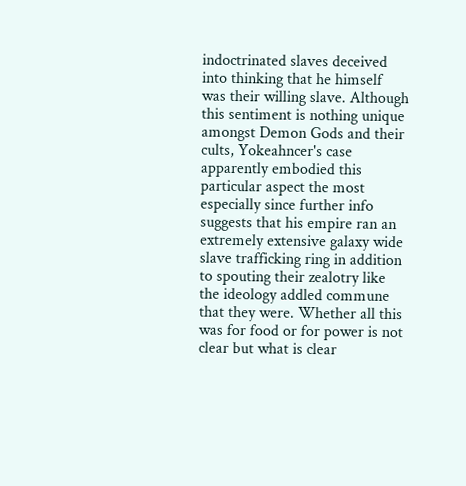indoctrinated slaves deceived into thinking that he himself was their willing slave. Although this sentiment is nothing unique amongst Demon Gods and their cults, Yokeahncer's case apparently embodied this particular aspect the most especially since further info suggests that his empire ran an extremely extensive galaxy wide slave trafficking ring in addition to spouting their zealotry like the ideology addled commune that they were. Whether all this was for food or for power is not clear but what is clear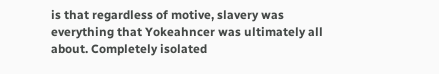is that regardless of motive, slavery was everything that Yokeahncer was ultimately all about. Completely isolated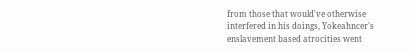from those that would've otherwise interfered in his doings, Yokeahncer's enslavement based atrocities went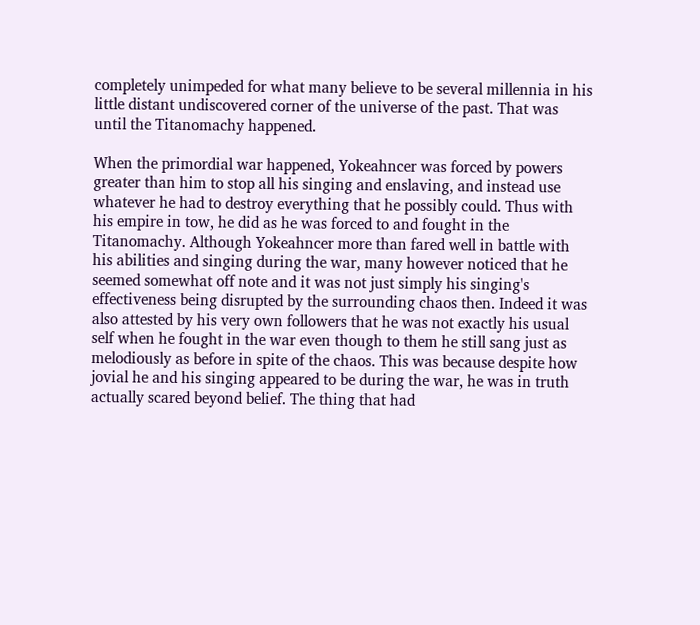completely unimpeded for what many believe to be several millennia in his little distant undiscovered corner of the universe of the past. That was until the Titanomachy happened.

When the primordial war happened, Yokeahncer was forced by powers greater than him to stop all his singing and enslaving, and instead use whatever he had to destroy everything that he possibly could. Thus with his empire in tow, he did as he was forced to and fought in the Titanomachy. Although Yokeahncer more than fared well in battle with his abilities and singing during the war, many however noticed that he seemed somewhat off note and it was not just simply his singing's effectiveness being disrupted by the surrounding chaos then. Indeed it was also attested by his very own followers that he was not exactly his usual self when he fought in the war even though to them he still sang just as melodiously as before in spite of the chaos. This was because despite how jovial he and his singing appeared to be during the war, he was in truth actually scared beyond belief. The thing that had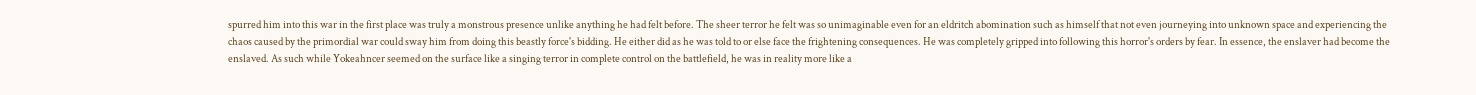spurred him into this war in the first place was truly a monstrous presence unlike anything he had felt before. The sheer terror he felt was so unimaginable even for an eldritch abomination such as himself that not even journeying into unknown space and experiencing the chaos caused by the primordial war could sway him from doing this beastly force's bidding. He either did as he was told to or else face the frightening consequences. He was completely gripped into following this horror's orders by fear. In essence, the enslaver had become the enslaved. As such while Yokeahncer seemed on the surface like a singing terror in complete control on the battlefield, he was in reality more like a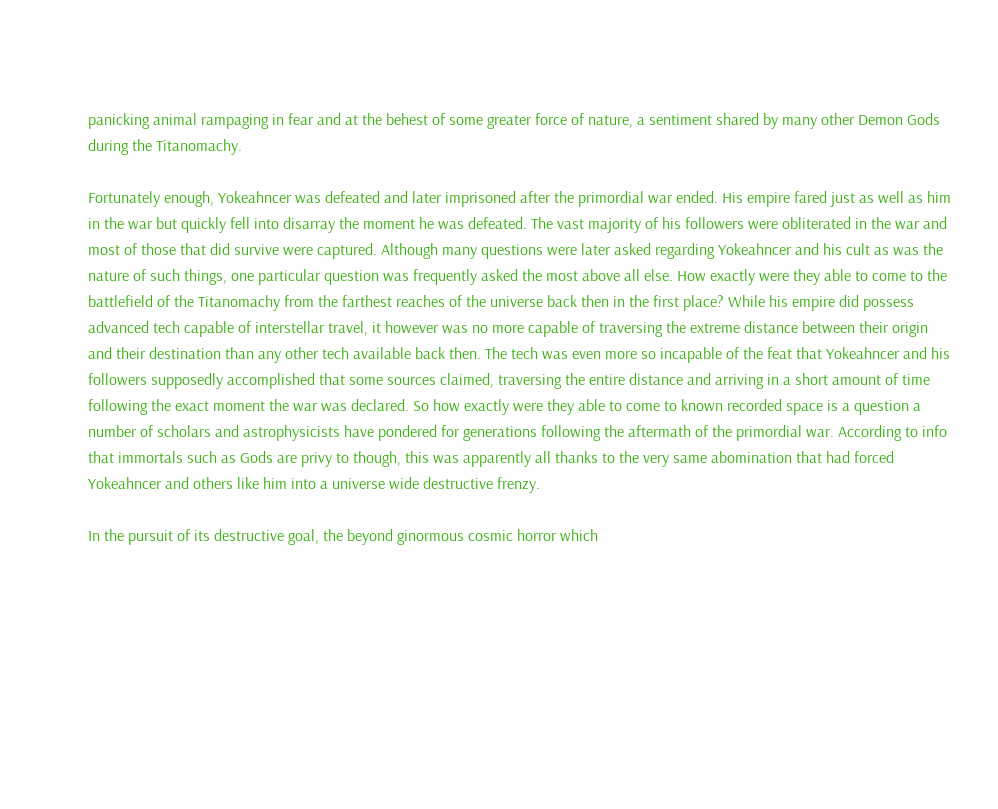panicking animal rampaging in fear and at the behest of some greater force of nature, a sentiment shared by many other Demon Gods during the Titanomachy.

Fortunately enough, Yokeahncer was defeated and later imprisoned after the primordial war ended. His empire fared just as well as him in the war but quickly fell into disarray the moment he was defeated. The vast majority of his followers were obliterated in the war and most of those that did survive were captured. Although many questions were later asked regarding Yokeahncer and his cult as was the nature of such things, one particular question was frequently asked the most above all else. How exactly were they able to come to the battlefield of the Titanomachy from the farthest reaches of the universe back then in the first place? While his empire did possess advanced tech capable of interstellar travel, it however was no more capable of traversing the extreme distance between their origin and their destination than any other tech available back then. The tech was even more so incapable of the feat that Yokeahncer and his followers supposedly accomplished that some sources claimed, traversing the entire distance and arriving in a short amount of time following the exact moment the war was declared. So how exactly were they able to come to known recorded space is a question a number of scholars and astrophysicists have pondered for generations following the aftermath of the primordial war. According to info that immortals such as Gods are privy to though, this was apparently all thanks to the very same abomination that had forced Yokeahncer and others like him into a universe wide destructive frenzy.

In the pursuit of its destructive goal, the beyond ginormous cosmic horror which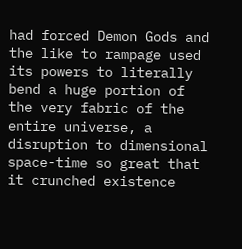had forced Demon Gods and the like to rampage used its powers to literally bend a huge portion of the very fabric of the entire universe, a disruption to dimensional space-time so great that it crunched existence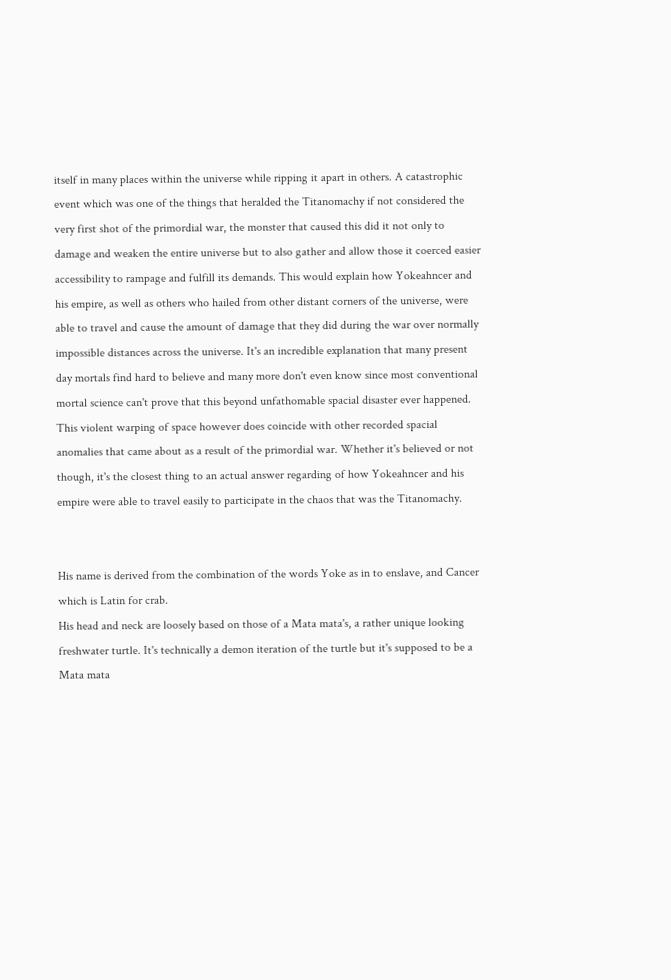itself in many places within the universe while ripping it apart in others. A catastrophic event which was one of the things that heralded the Titanomachy if not considered the very first shot of the primordial war, the monster that caused this did it not only to damage and weaken the entire universe but to also gather and allow those it coerced easier accessibility to rampage and fulfill its demands. This would explain how Yokeahncer and his empire, as well as others who hailed from other distant corners of the universe, were able to travel and cause the amount of damage that they did during the war over normally impossible distances across the universe. It's an incredible explanation that many present day mortals find hard to believe and many more don't even know since most conventional mortal science can't prove that this beyond unfathomable spacial disaster ever happened. This violent warping of space however does coincide with other recorded spacial anomalies that came about as a result of the primordial war. Whether it's believed or not though, it's the closest thing to an actual answer regarding of how Yokeahncer and his empire were able to travel easily to participate in the chaos that was the Titanomachy.


His name is derived from the combination of the words Yoke as in to enslave, and Cancer which is Latin for crab.
His head and neck are loosely based on those of a Mata mata's, a rather unique looking freshwater turtle. It's technically a demon iteration of the turtle but it's supposed to be a Mata mata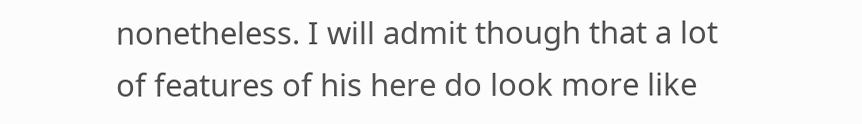nonetheless. I will admit though that a lot of features of his here do look more like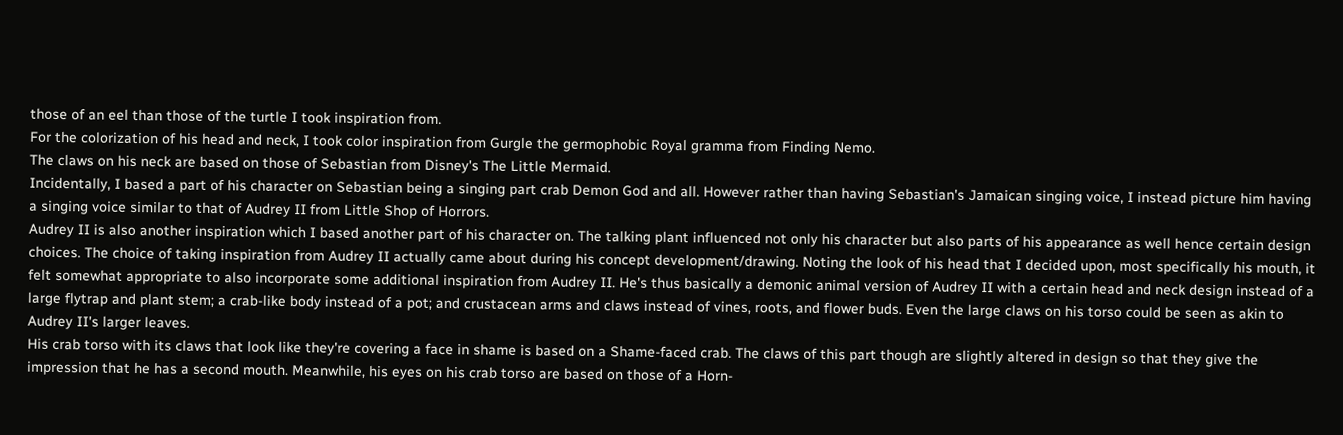those of an eel than those of the turtle I took inspiration from.
For the colorization of his head and neck, I took color inspiration from Gurgle the germophobic Royal gramma from Finding Nemo.
The claws on his neck are based on those of Sebastian from Disney's The Little Mermaid.
Incidentally, I based a part of his character on Sebastian being a singing part crab Demon God and all. However rather than having Sebastian's Jamaican singing voice, I instead picture him having a singing voice similar to that of Audrey II from Little Shop of Horrors.
Audrey II is also another inspiration which I based another part of his character on. The talking plant influenced not only his character but also parts of his appearance as well hence certain design choices. The choice of taking inspiration from Audrey II actually came about during his concept development/drawing. Noting the look of his head that I decided upon, most specifically his mouth, it felt somewhat appropriate to also incorporate some additional inspiration from Audrey II. He's thus basically a demonic animal version of Audrey II with a certain head and neck design instead of a large flytrap and plant stem; a crab-like body instead of a pot; and crustacean arms and claws instead of vines, roots, and flower buds. Even the large claws on his torso could be seen as akin to Audrey II's larger leaves.
His crab torso with its claws that look like they're covering a face in shame is based on a Shame-faced crab. The claws of this part though are slightly altered in design so that they give the impression that he has a second mouth. Meanwhile, his eyes on his crab torso are based on those of a Horn-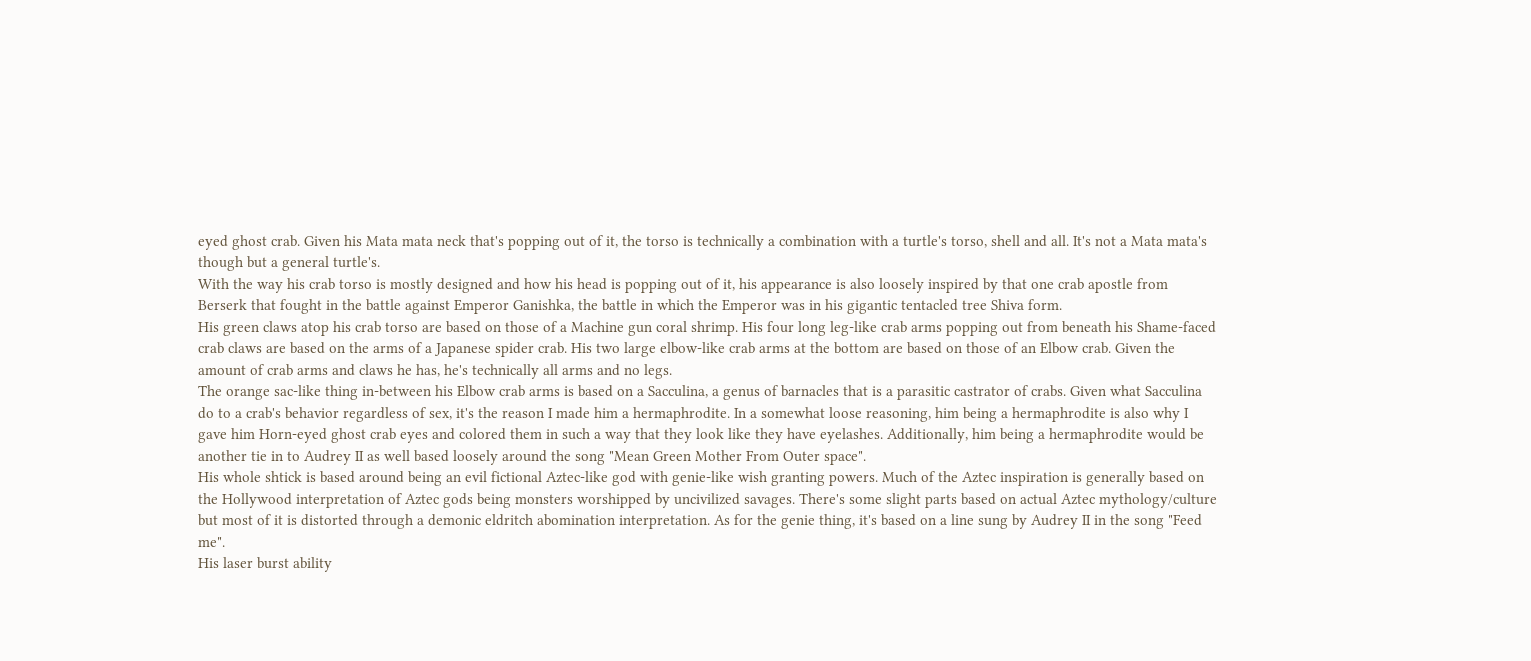eyed ghost crab. Given his Mata mata neck that's popping out of it, the torso is technically a combination with a turtle's torso, shell and all. It's not a Mata mata's though but a general turtle's.
With the way his crab torso is mostly designed and how his head is popping out of it, his appearance is also loosely inspired by that one crab apostle from Berserk that fought in the battle against Emperor Ganishka, the battle in which the Emperor was in his gigantic tentacled tree Shiva form.
His green claws atop his crab torso are based on those of a Machine gun coral shrimp. His four long leg-like crab arms popping out from beneath his Shame-faced crab claws are based on the arms of a Japanese spider crab. His two large elbow-like crab arms at the bottom are based on those of an Elbow crab. Given the amount of crab arms and claws he has, he's technically all arms and no legs.
The orange sac-like thing in-between his Elbow crab arms is based on a Sacculina, a genus of barnacles that is a parasitic castrator of crabs. Given what Sacculina do to a crab's behavior regardless of sex, it's the reason I made him a hermaphrodite. In a somewhat loose reasoning, him being a hermaphrodite is also why I gave him Horn-eyed ghost crab eyes and colored them in such a way that they look like they have eyelashes. Additionally, him being a hermaphrodite would be another tie in to Audrey II as well based loosely around the song "Mean Green Mother From Outer space".
His whole shtick is based around being an evil fictional Aztec-like god with genie-like wish granting powers. Much of the Aztec inspiration is generally based on the Hollywood interpretation of Aztec gods being monsters worshipped by uncivilized savages. There's some slight parts based on actual Aztec mythology/culture but most of it is distorted through a demonic eldritch abomination interpretation. As for the genie thing, it's based on a line sung by Audrey II in the song "Feed me".
His laser burst ability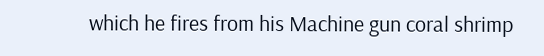which he fires from his Machine gun coral shrimp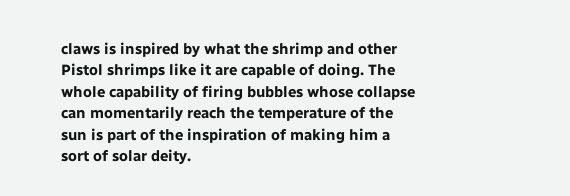claws is inspired by what the shrimp and other Pistol shrimps like it are capable of doing. The whole capability of firing bubbles whose collapse can momentarily reach the temperature of the sun is part of the inspiration of making him a sort of solar deity.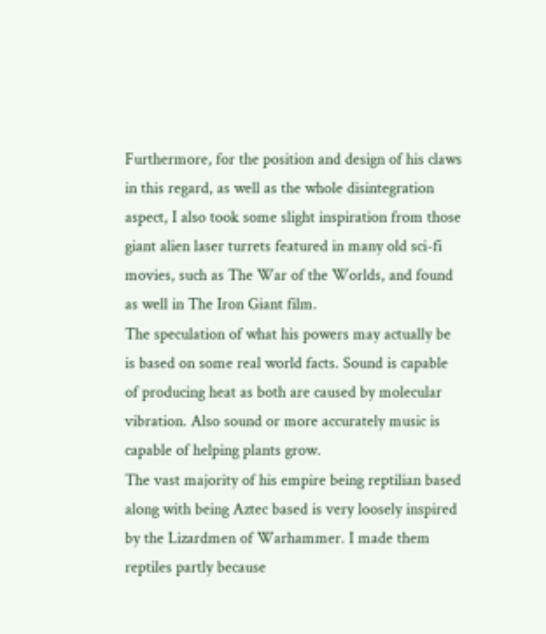Furthermore, for the position and design of his claws in this regard, as well as the whole disintegration aspect, I also took some slight inspiration from those giant alien laser turrets featured in many old sci-fi movies, such as The War of the Worlds, and found as well in The Iron Giant film.
The speculation of what his powers may actually be is based on some real world facts. Sound is capable of producing heat as both are caused by molecular vibration. Also sound or more accurately music is capable of helping plants grow.
The vast majority of his empire being reptilian based along with being Aztec based is very loosely inspired by the Lizardmen of Warhammer. I made them reptiles partly because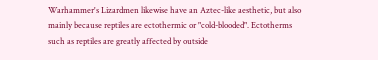Warhammer's Lizardmen likewise have an Aztec-like aesthetic, but also mainly because reptiles are ectothermic or "cold-blooded". Ectotherms such as reptiles are greatly affected by outside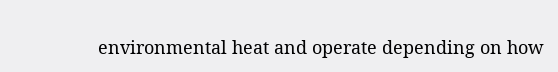environmental heat and operate depending on how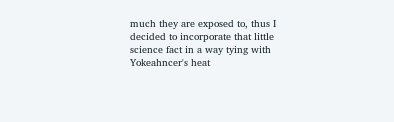much they are exposed to, thus I decided to incorporate that little science fact in a way tying with Yokeahncer's heat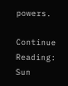powers.

Continue Reading: Sun